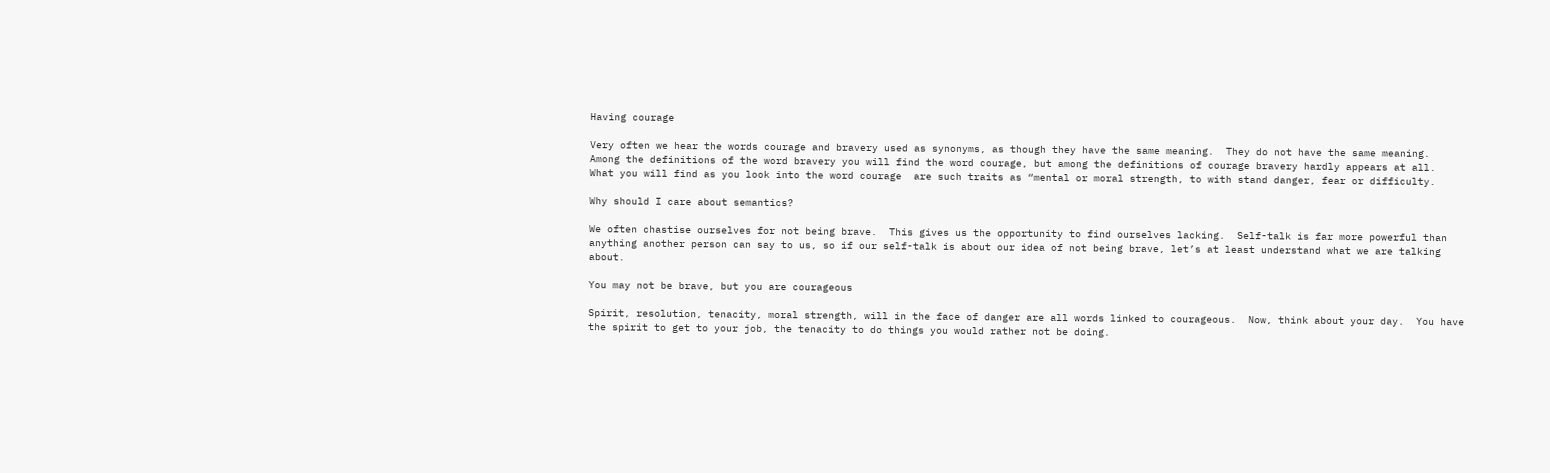Having courage

Very often we hear the words courage and bravery used as synonyms, as though they have the same meaning.  They do not have the same meaning.  Among the definitions of the word bravery you will find the word courage, but among the definitions of courage bravery hardly appears at all.  What you will find as you look into the word courage  are such traits as “mental or moral strength, to with stand danger, fear or difficulty.

Why should I care about semantics?

We often chastise ourselves for not being brave.  This gives us the opportunity to find ourselves lacking.  Self-talk is far more powerful than anything another person can say to us, so if our self-talk is about our idea of not being brave, let’s at least understand what we are talking about.

You may not be brave, but you are courageous

Spirit, resolution, tenacity, moral strength, will in the face of danger are all words linked to courageous.  Now, think about your day.  You have the spirit to get to your job, the tenacity to do things you would rather not be doing.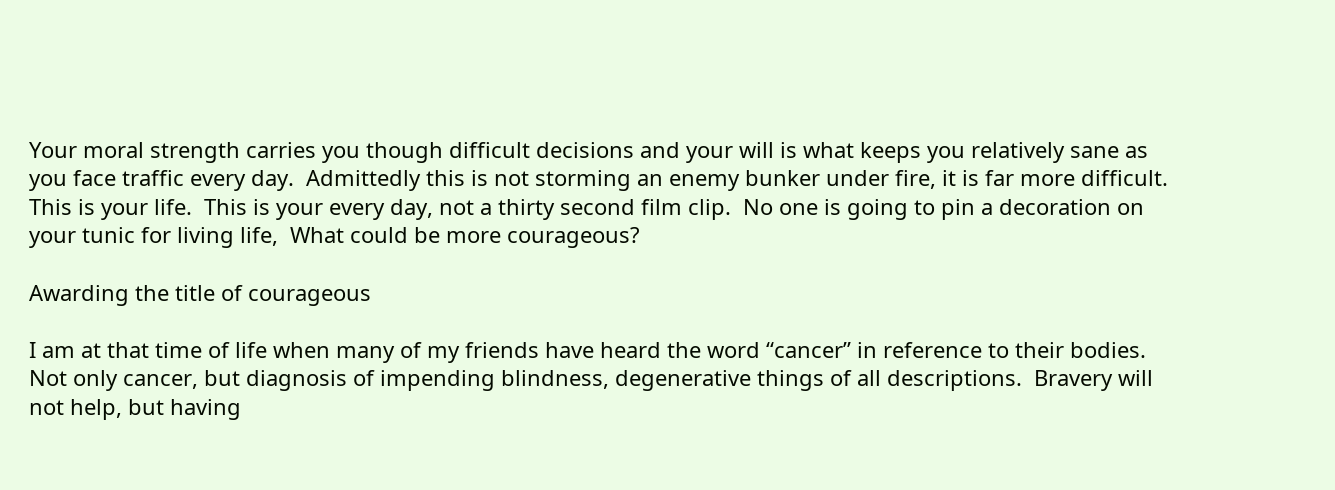Your moral strength carries you though difficult decisions and your will is what keeps you relatively sane as you face traffic every day.  Admittedly this is not storming an enemy bunker under fire, it is far more difficult.  This is your life.  This is your every day, not a thirty second film clip.  No one is going to pin a decoration on your tunic for living life,  What could be more courageous?

Awarding the title of courageous

I am at that time of life when many of my friends have heard the word “cancer” in reference to their bodies.  Not only cancer, but diagnosis of impending blindness, degenerative things of all descriptions.  Bravery will not help, but having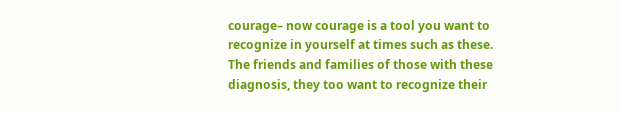courage– now courage is a tool you want to recognize in yourself at times such as these.  The friends and families of those with these diagnosis, they too want to recognize their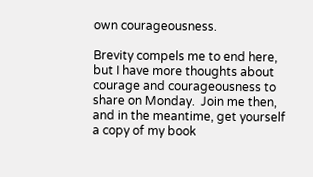own courageousness.

Brevity compels me to end here, but I have more thoughts about courage and courageousness to share on Monday.  Join me then, and in the meantime, get yourself a copy of my book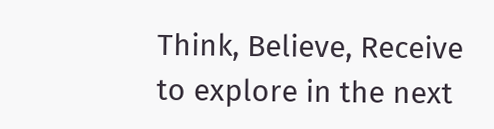Think, Believe, Receive to explore in the next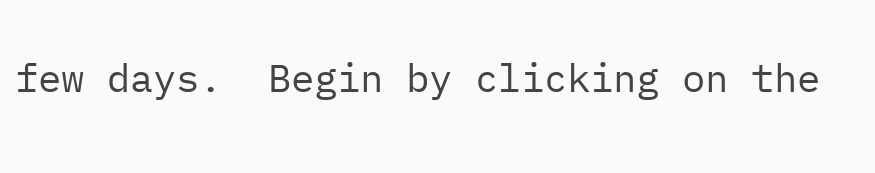few days.  Begin by clicking on the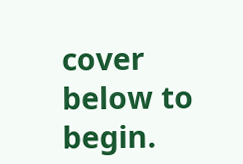cover below to begin.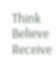Think Believe Receive